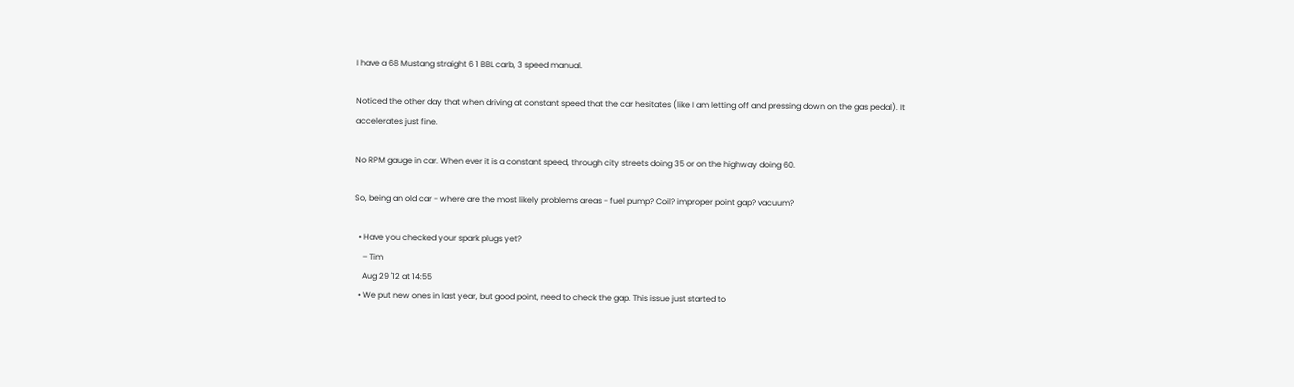I have a 68 Mustang straight 6 1 BBL carb, 3 speed manual.

Noticed the other day that when driving at constant speed that the car hesitates (like I am letting off and pressing down on the gas pedal). It accelerates just fine.

No RPM gauge in car. When ever it is a constant speed, through city streets doing 35 or on the highway doing 60.

So, being an old car - where are the most likely problems areas - fuel pump? Coil? improper point gap? vacuum?

  • Have you checked your spark plugs yet?
    – Tim
    Aug 29 '12 at 14:55
  • We put new ones in last year, but good point, need to check the gap. This issue just started to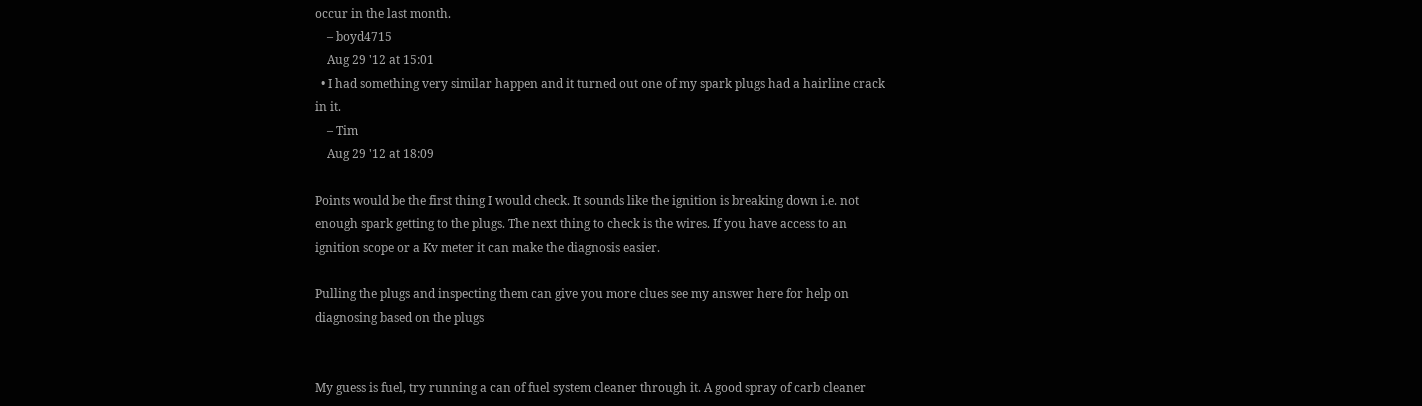occur in the last month.
    – boyd4715
    Aug 29 '12 at 15:01
  • I had something very similar happen and it turned out one of my spark plugs had a hairline crack in it.
    – Tim
    Aug 29 '12 at 18:09

Points would be the first thing I would check. It sounds like the ignition is breaking down i.e. not enough spark getting to the plugs. The next thing to check is the wires. If you have access to an ignition scope or a Kv meter it can make the diagnosis easier.

Pulling the plugs and inspecting them can give you more clues see my answer here for help on diagnosing based on the plugs


My guess is fuel, try running a can of fuel system cleaner through it. A good spray of carb cleaner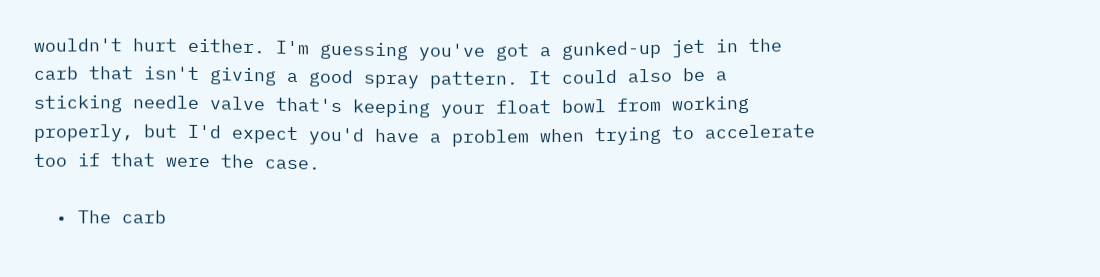wouldn't hurt either. I'm guessing you've got a gunked-up jet in the carb that isn't giving a good spray pattern. It could also be a sticking needle valve that's keeping your float bowl from working properly, but I'd expect you'd have a problem when trying to accelerate too if that were the case.

  • The carb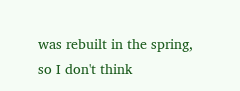was rebuilt in the spring, so I don't think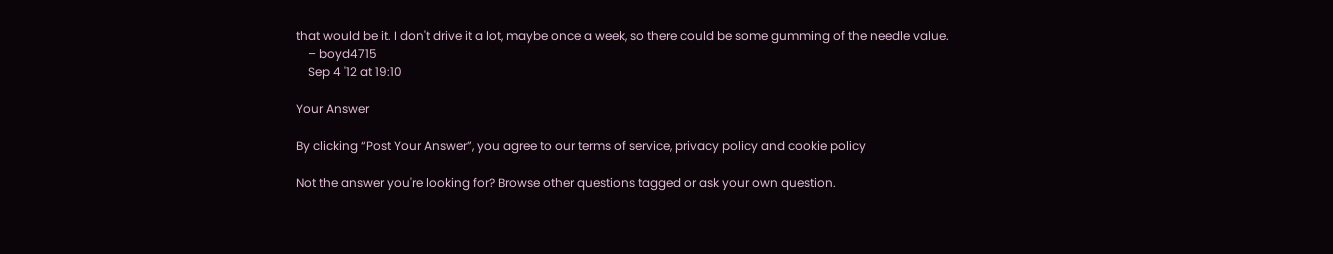that would be it. I don't drive it a lot, maybe once a week, so there could be some gumming of the needle value.
    – boyd4715
    Sep 4 '12 at 19:10

Your Answer

By clicking “Post Your Answer”, you agree to our terms of service, privacy policy and cookie policy

Not the answer you're looking for? Browse other questions tagged or ask your own question.